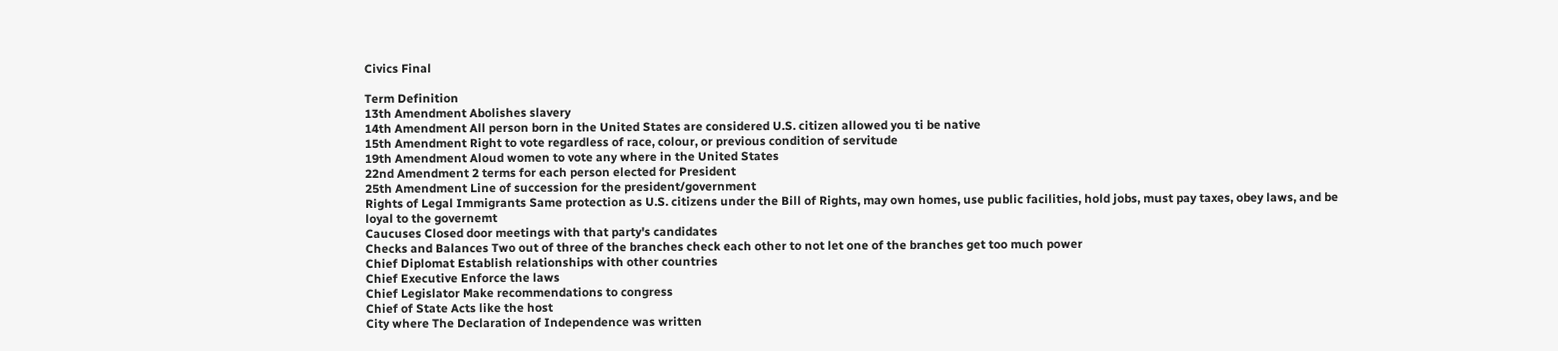Civics Final

Term Definition
13th Amendment Abolishes slavery
14th Amendment All person born in the United States are considered U.S. citizen allowed you ti be native
15th Amendment Right to vote regardless of race, colour, or previous condition of servitude
19th Amendment Aloud women to vote any where in the United States
22nd Amendment 2 terms for each person elected for President
25th Amendment Line of succession for the president/government
Rights of Legal Immigrants Same protection as U.S. citizens under the Bill of Rights, may own homes, use public facilities, hold jobs, must pay taxes, obey laws, and be loyal to the governemt
Caucuses Closed door meetings with that party's candidates
Checks and Balances Two out of three of the branches check each other to not let one of the branches get too much power
Chief Diplomat Establish relationships with other countries
Chief Executive Enforce the laws
Chief Legislator Make recommendations to congress
Chief of State Acts like the host
City where The Declaration of Independence was written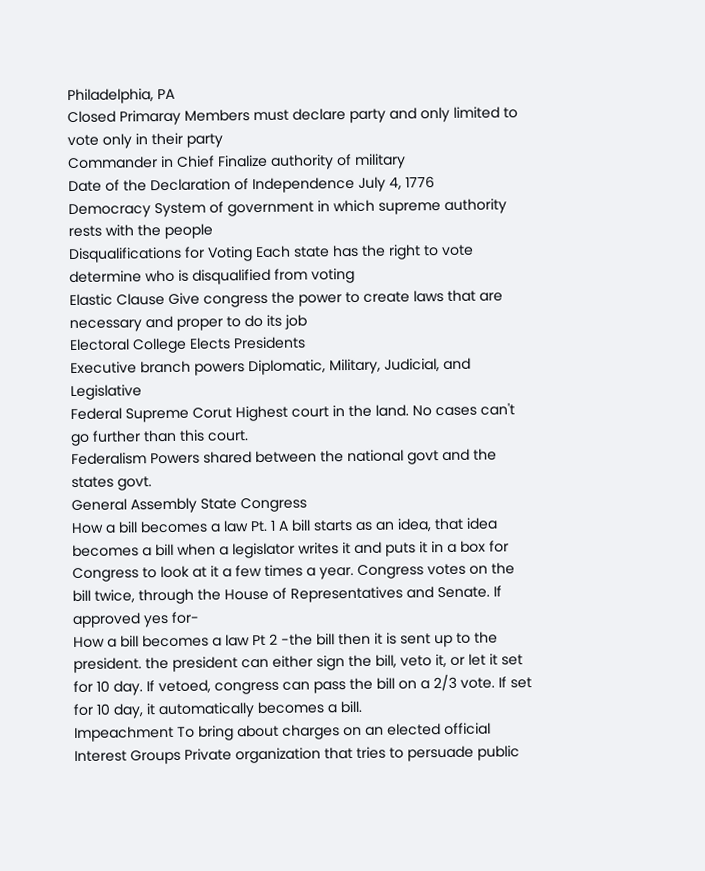Philadelphia, PA
Closed Primaray Members must declare party and only limited to vote only in their party
Commander in Chief Finalize authority of military
Date of the Declaration of Independence July 4, 1776
Democracy System of government in which supreme authority rests with the people
Disqualifications for Voting Each state has the right to vote determine who is disqualified from voting
Elastic Clause Give congress the power to create laws that are necessary and proper to do its job
Electoral College Elects Presidents
Executive branch powers Diplomatic, Military, Judicial, and Legislative
Federal Supreme Corut Highest court in the land. No cases can't go further than this court.
Federalism Powers shared between the national govt and the states govt.
General Assembly State Congress
How a bill becomes a law Pt. 1 A bill starts as an idea, that idea becomes a bill when a legislator writes it and puts it in a box for Congress to look at it a few times a year. Congress votes on the bill twice, through the House of Representatives and Senate. If approved yes for-
How a bill becomes a law Pt 2 -the bill then it is sent up to the president. the president can either sign the bill, veto it, or let it set for 10 day. If vetoed, congress can pass the bill on a 2/3 vote. If set for 10 day, it automatically becomes a bill.
Impeachment To bring about charges on an elected official
Interest Groups Private organization that tries to persuade public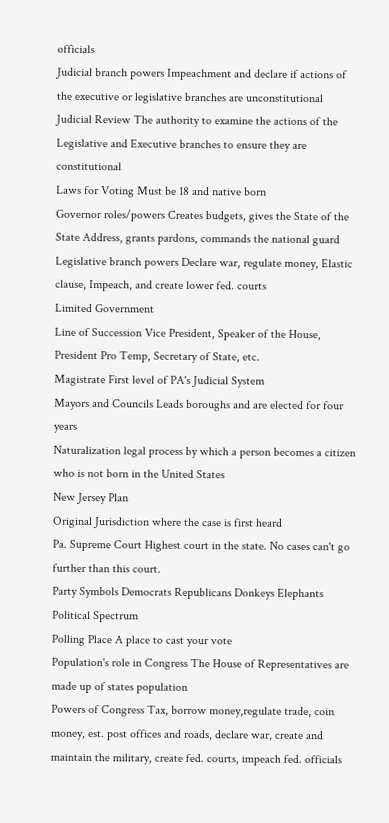officials
Judicial branch powers Impeachment and declare if actions of the executive or legislative branches are unconstitutional
Judicial Review The authority to examine the actions of the Legislative and Executive branches to ensure they are constitutional
Laws for Voting Must be 18 and native born
Governor roles/powers Creates budgets, gives the State of the State Address, grants pardons, commands the national guard
Legislative branch powers Declare war, regulate money, Elastic clause, Impeach, and create lower fed. courts
Limited Government
Line of Succession Vice President, Speaker of the House, President Pro Temp, Secretary of State, etc.
Magistrate First level of PA's Judicial System
Mayors and Councils Leads boroughs and are elected for four years
Naturalization legal process by which a person becomes a citizen who is not born in the United States
New Jersey Plan
Original Jurisdiction where the case is first heard
Pa. Supreme Court Highest court in the state. No cases can't go further than this court.
Party Symbols Democrats Republicans Donkeys Elephants
Political Spectrum
Polling Place A place to cast your vote
Population's role in Congress The House of Representatives are made up of states population
Powers of Congress Tax, borrow money,regulate trade, coin money, est. post offices and roads, declare war, create and maintain the military, create fed. courts, impeach fed. officials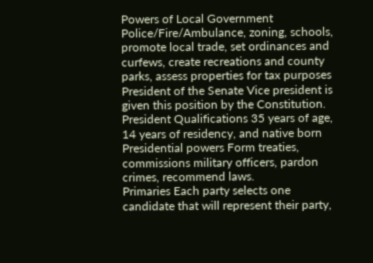Powers of Local Government Police/Fire/Ambulance, zoning, schools, promote local trade, set ordinances and curfews, create recreations and county parks, assess properties for tax purposes
President of the Senate Vice president is given this position by the Constitution.
President Qualifications 35 years of age, 14 years of residency, and native born
Presidential powers Form treaties, commissions military officers, pardon crimes, recommend laws.
Primaries Each party selects one candidate that will represent their party,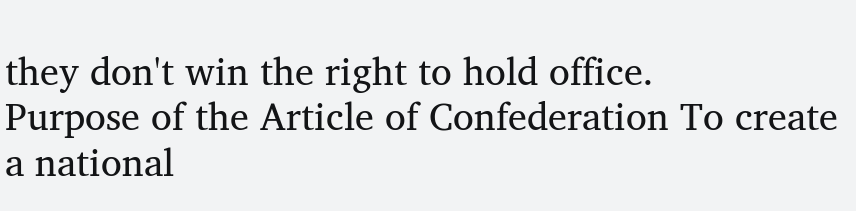they don't win the right to hold office.
Purpose of the Article of Confederation To create a national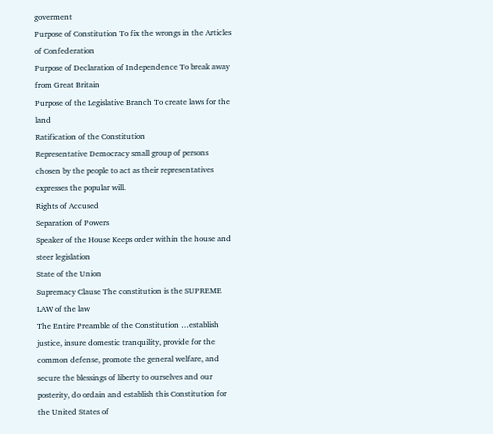goverment
Purpose of Constitution To fix the wrongs in the Articles of Confederation
Purpose of Declaration of Independence To break away from Great Britain
Purpose of the Legislative Branch To create laws for the land
Ratification of the Constitution
Representative Democracy small group of persons chosen by the people to act as their representatives expresses the popular will.
Rights of Accused
Separation of Powers
Speaker of the House Keeps order within the house and steer legislation
State of the Union
Supremacy Clause The constitution is the SUPREME LAW of the law
The Entire Preamble of the Constitution …establish justice, insure domestic tranquility, provide for the common defense, promote the general welfare, and secure the blessings of liberty to ourselves and our posterity, do ordain and establish this Constitution for the United States of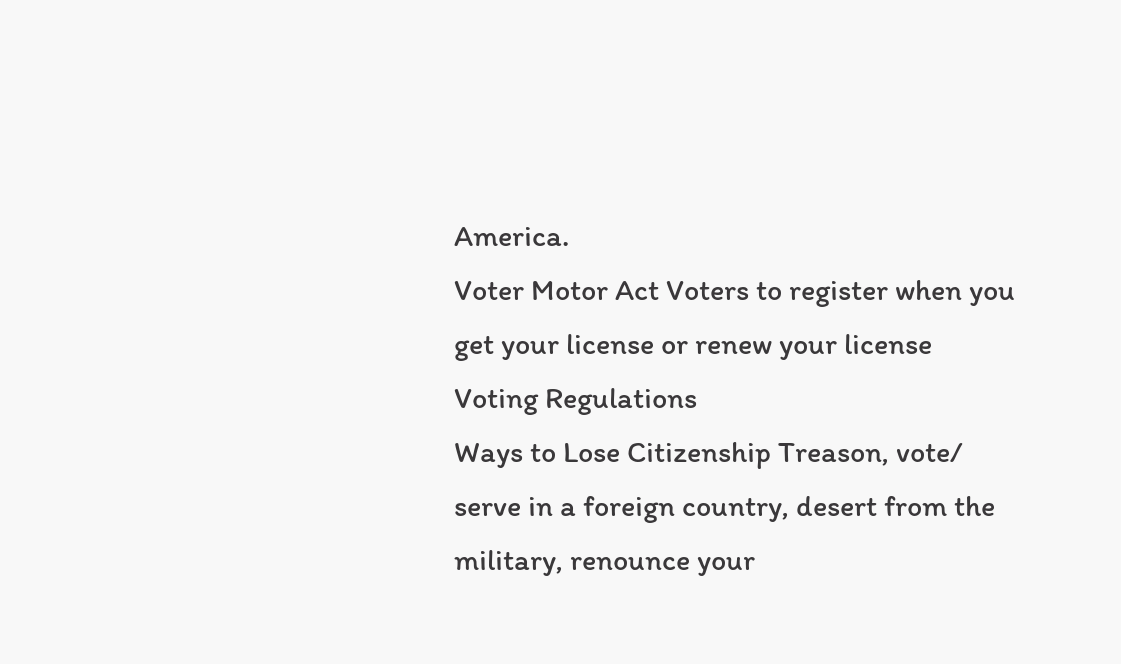America.
Voter Motor Act Voters to register when you get your license or renew your license
Voting Regulations
Ways to Lose Citizenship Treason, vote/ serve in a foreign country, desert from the military, renounce your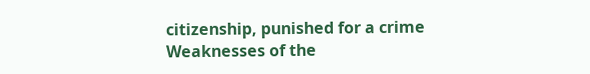citizenship, punished for a crime
Weaknesses of the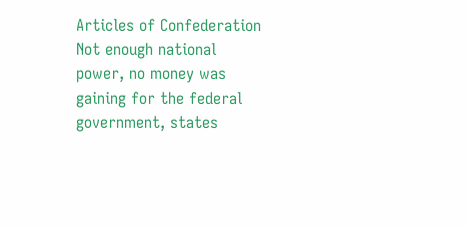Articles of Confederation Not enough national power, no money was gaining for the federal government, states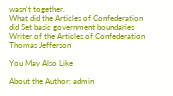wasn't together.
What did the Articles of Confederation did Set basic government boundaries
Writer of the Articles of Confederation Thomas Jefferson

You May Also Like

About the Author: admin